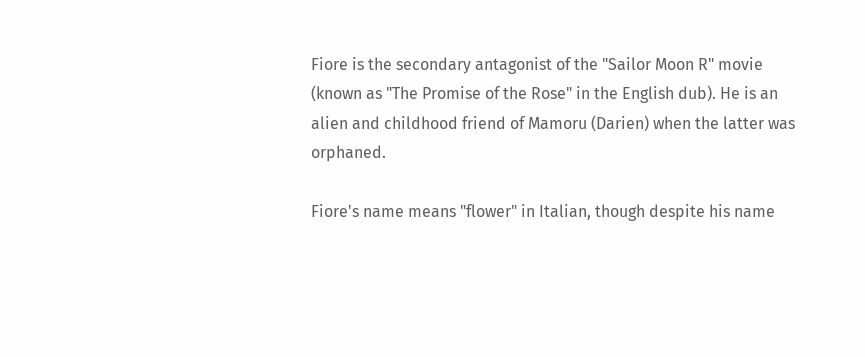Fiore is the secondary antagonist of the "Sailor Moon R" movie (known as "The Promise of the Rose" in the English dub). He is an alien and childhood friend of Mamoru (Darien) when the latter was orphaned.

Fiore's name means "flower" in Italian, though despite his name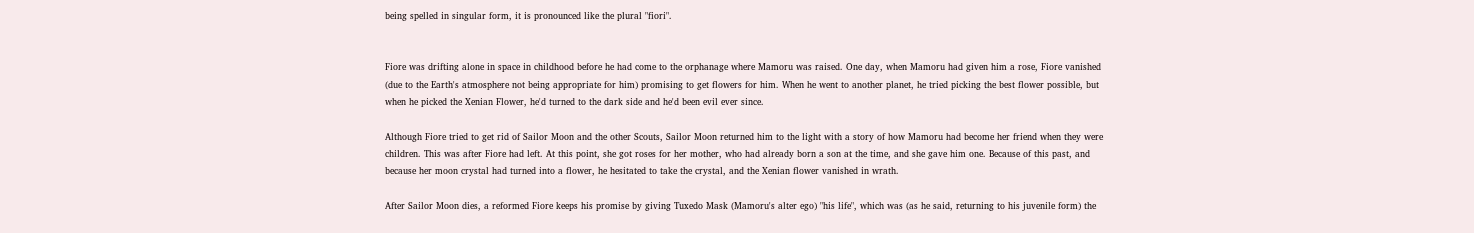being spelled in singular form, it is pronounced like the plural "fiori".


Fiore was drifting alone in space in childhood before he had come to the orphanage where Mamoru was raised. One day, when Mamoru had given him a rose, Fiore vanished (due to the Earth's atmosphere not being appropriate for him) promising to get flowers for him. When he went to another planet, he tried picking the best flower possible, but when he picked the Xenian Flower, he'd turned to the dark side and he'd been evil ever since.

Although Fiore tried to get rid of Sailor Moon and the other Scouts, Sailor Moon returned him to the light with a story of how Mamoru had become her friend when they were children. This was after Fiore had left. At this point, she got roses for her mother, who had already born a son at the time, and she gave him one. Because of this past, and because her moon crystal had turned into a flower, he hesitated to take the crystal, and the Xenian flower vanished in wrath.

After Sailor Moon dies, a reformed Fiore keeps his promise by giving Tuxedo Mask (Mamoru's alter ego) "his life", which was (as he said, returning to his juvenile form) the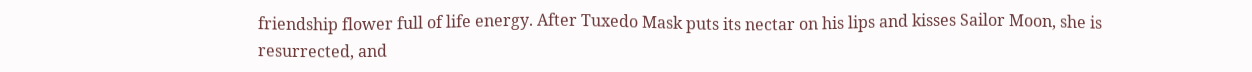friendship flower full of life energy. After Tuxedo Mask puts its nectar on his lips and kisses Sailor Moon, she is resurrected, and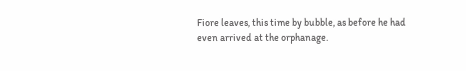Fiore leaves, this time by bubble, as before he had even arrived at the orphanage.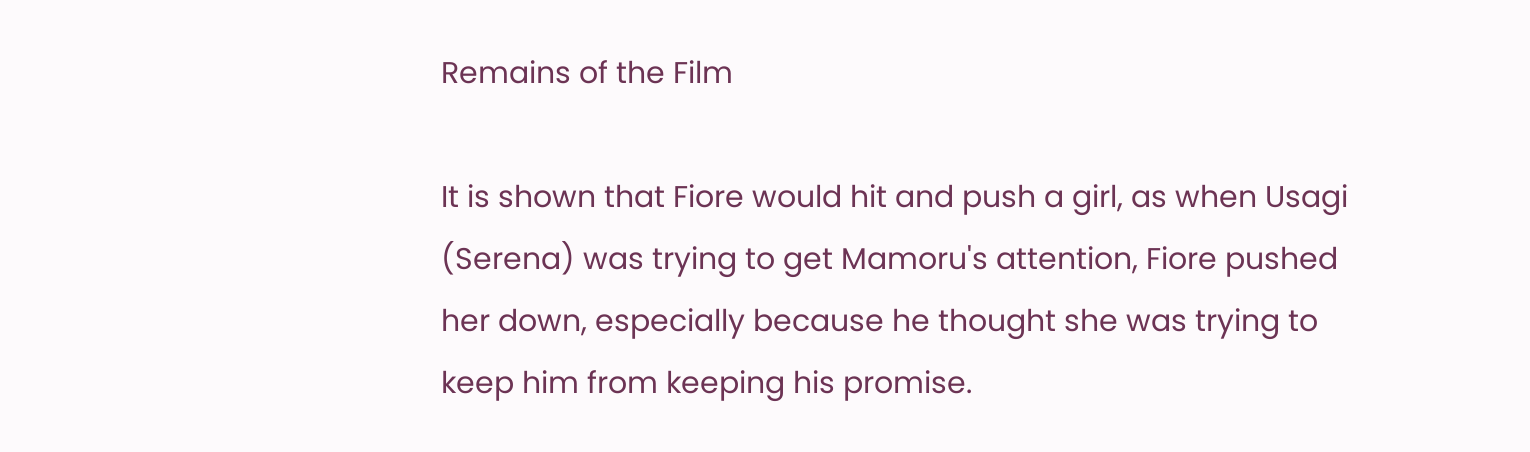Remains of the Film

It is shown that Fiore would hit and push a girl, as when Usagi (Serena) was trying to get Mamoru's attention, Fiore pushed her down, especially because he thought she was trying to keep him from keeping his promise.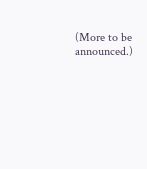(More to be announced.)